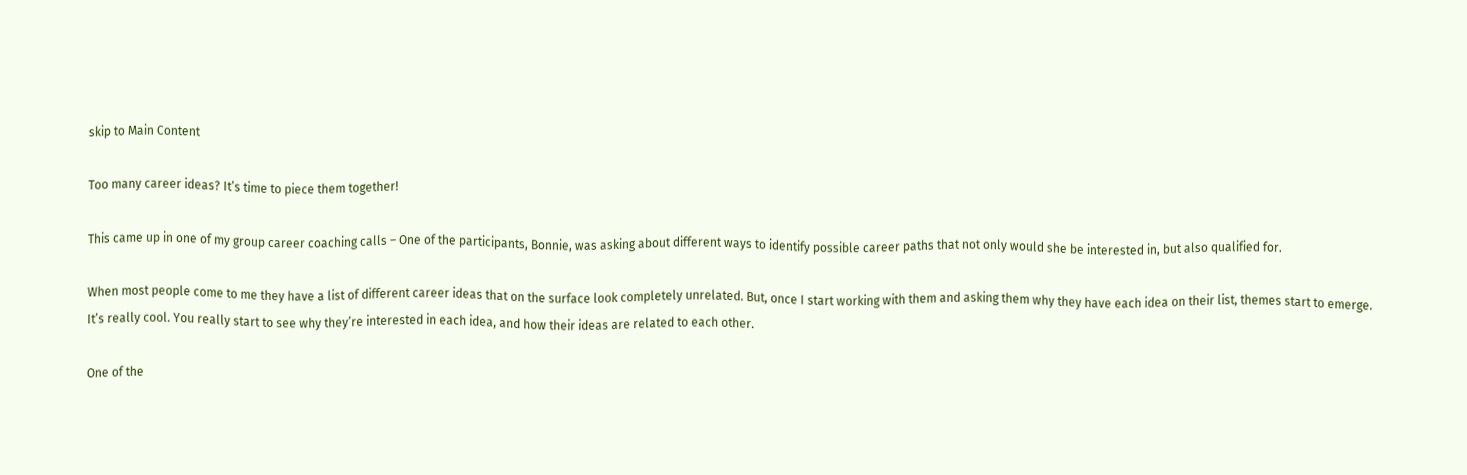skip to Main Content

Too many career ideas? It’s time to piece them together!

This came up in one of my group career coaching calls – One of the participants, Bonnie, was asking about different ways to identify possible career paths that not only would she be interested in, but also qualified for.

When most people come to me they have a list of different career ideas that on the surface look completely unrelated. But, once I start working with them and asking them why they have each idea on their list, themes start to emerge. It’s really cool. You really start to see why they’re interested in each idea, and how their ideas are related to each other.

One of the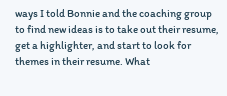ways I told Bonnie and the coaching group to find new ideas is to take out their resume, get a highlighter, and start to look for themes in their resume. What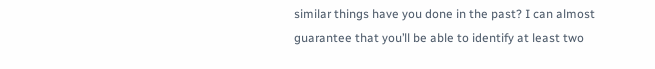similar things have you done in the past? I can almost guarantee that you’ll be able to identify at least two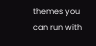themes you can run with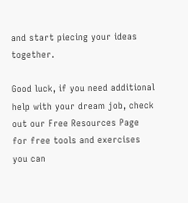and start piecing your ideas together.

Good luck, if you need additional help with your dream job, check out our Free Resources Page for free tools and exercises you can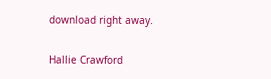download right away.

Hallie Crawford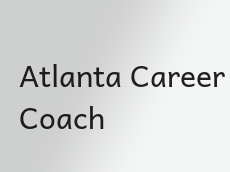Atlanta Career Coach